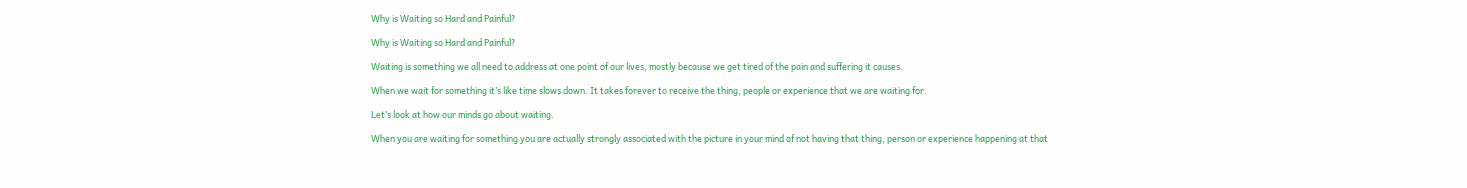Why is Waiting so Hard and Painful?

Why is Waiting so Hard and Painful?

Waiting is something we all need to address at one point of our lives, mostly because we get tired of the pain and suffering it causes.

When we wait for something it’s like time slows down. It takes forever to receive the thing, people or experience that we are waiting for.

Let’s look at how our minds go about waiting.

When you are waiting for something you are actually strongly associated with the picture in your mind of not having that thing, person or experience happening at that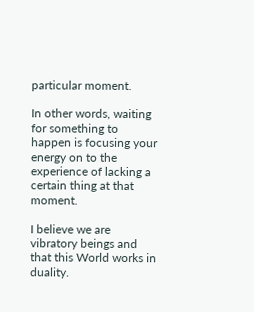particular moment.

In other words, waiting for something to happen is focusing your energy on to the experience of lacking a certain thing at that moment.

I believe we are vibratory beings and that this World works in duality.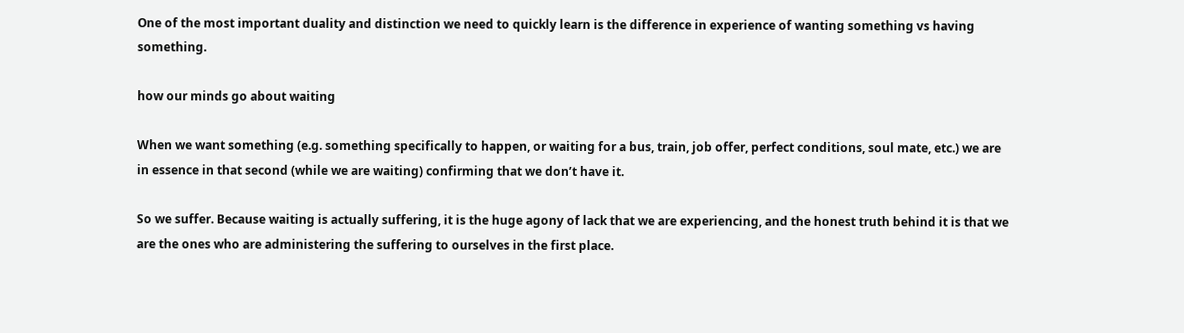One of the most important duality and distinction we need to quickly learn is the difference in experience of wanting something vs having something.

how our minds go about waiting

When we want something (e.g. something specifically to happen, or waiting for a bus, train, job offer, perfect conditions, soul mate, etc.) we are in essence in that second (while we are waiting) confirming that we don’t have it.

So we suffer. Because waiting is actually suffering, it is the huge agony of lack that we are experiencing, and the honest truth behind it is that we are the ones who are administering the suffering to ourselves in the first place.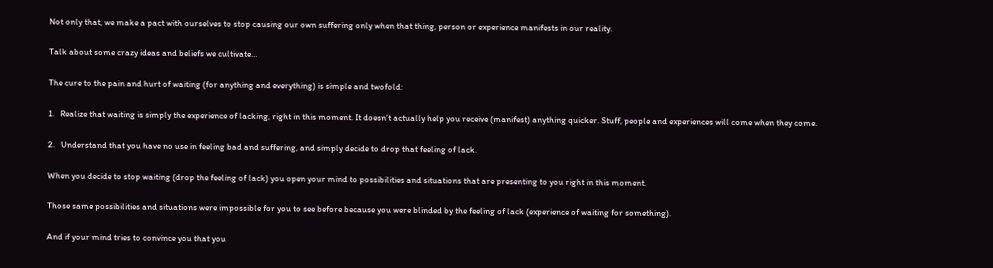Not only that, we make a pact with ourselves to stop causing our own suffering only when that thing, person or experience manifests in our reality.

Talk about some crazy ideas and beliefs we cultivate…

The cure to the pain and hurt of waiting (for anything and everything) is simple and twofold:

1.   Realize that waiting is simply the experience of lacking, right in this moment. It doesn’t actually help you receive (manifest) anything quicker. Stuff, people and experiences will come when they come.

2.   Understand that you have no use in feeling bad and suffering, and simply decide to drop that feeling of lack.

When you decide to stop waiting (drop the feeling of lack) you open your mind to possibilities and situations that are presenting to you right in this moment.

Those same possibilities and situations were impossible for you to see before because you were blinded by the feeling of lack (experience of waiting for something).

And if your mind tries to convince you that you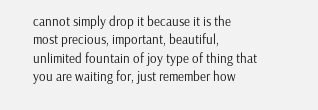cannot simply drop it because it is the most precious, important, beautiful, unlimited fountain of joy type of thing that you are waiting for, just remember how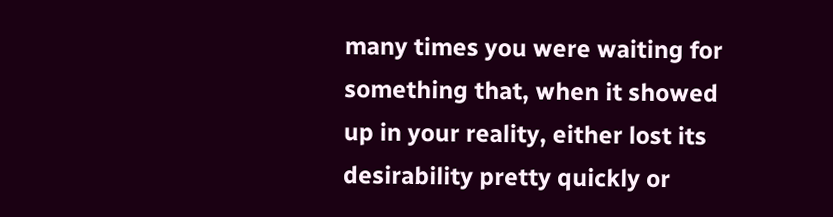many times you were waiting for something that, when it showed up in your reality, either lost its desirability pretty quickly or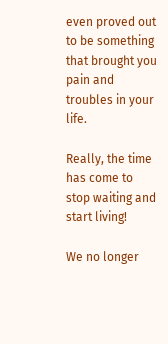even proved out to be something that brought you pain and troubles in your life.

Really, the time has come to stop waiting and start living!

We no longer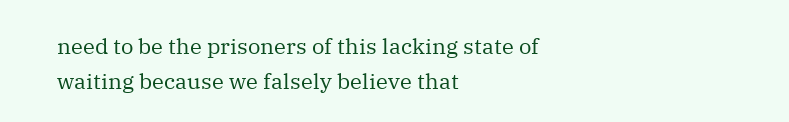need to be the prisoners of this lacking state of waiting because we falsely believe that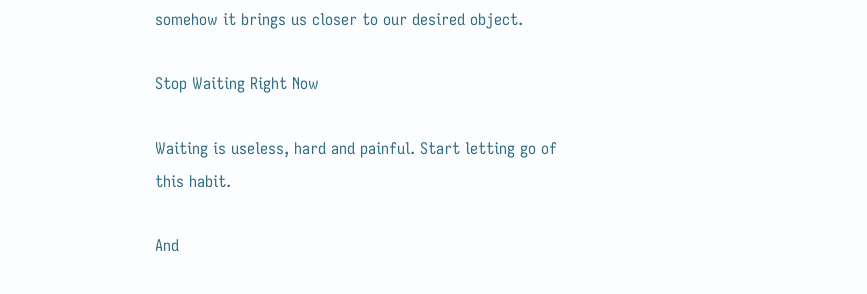somehow it brings us closer to our desired object.

Stop Waiting Right Now

Waiting is useless, hard and painful. Start letting go of this habit.

And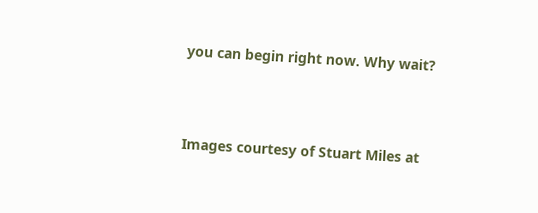you can begin right now. Why wait?




Images courtesy of Stuart Miles at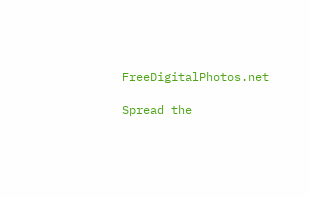FreeDigitalPhotos.net

Spread the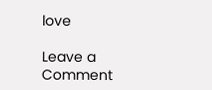love

Leave a Comment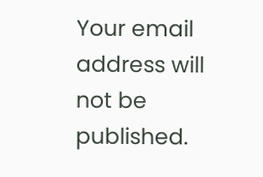Your email address will not be published.